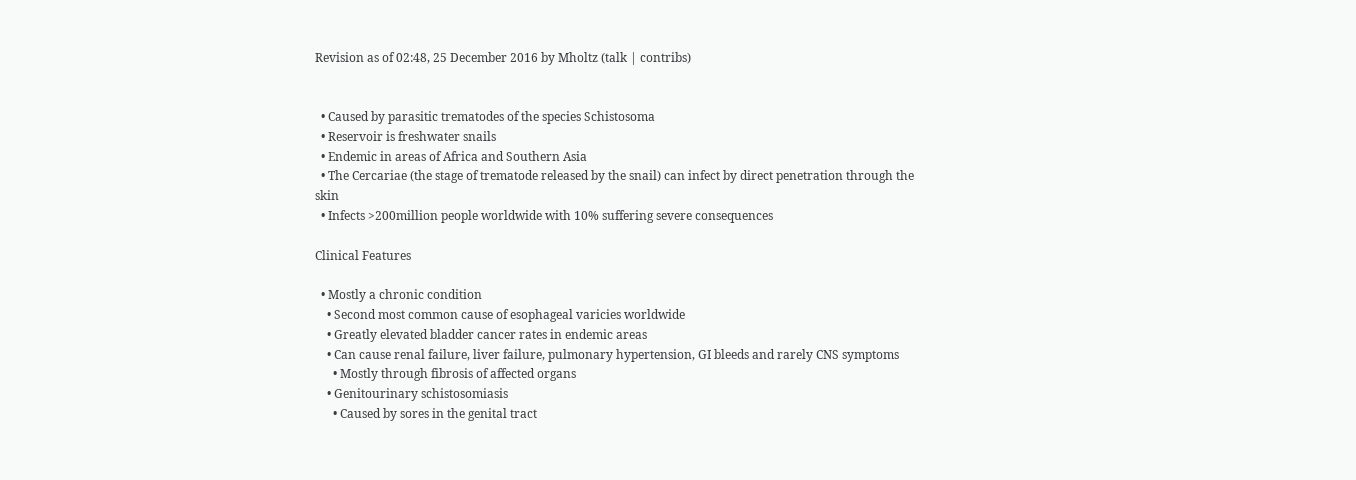Revision as of 02:48, 25 December 2016 by Mholtz (talk | contribs)


  • Caused by parasitic trematodes of the species Schistosoma
  • Reservoir is freshwater snails
  • Endemic in areas of Africa and Southern Asia
  • The Cercariae (the stage of trematode released by the snail) can infect by direct penetration through the skin
  • Infects >200million people worldwide with 10% suffering severe consequences

Clinical Features

  • Mostly a chronic condition
    • Second most common cause of esophageal varicies worldwide
    • Greatly elevated bladder cancer rates in endemic areas
    • Can cause renal failure, liver failure, pulmonary hypertension, GI bleeds and rarely CNS symptoms
      • Mostly through fibrosis of affected organs
    • Genitourinary schistosomiasis
      • Caused by sores in the genital tract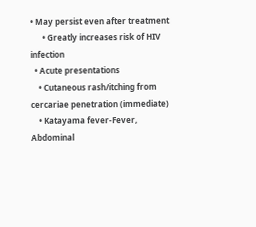• May persist even after treatment
      • Greatly increases risk of HIV infection
  • Acute presentations
    • Cutaneous rash/itching from cercariae penetration (immediate)
    • Katayama fever-Fever, Abdominal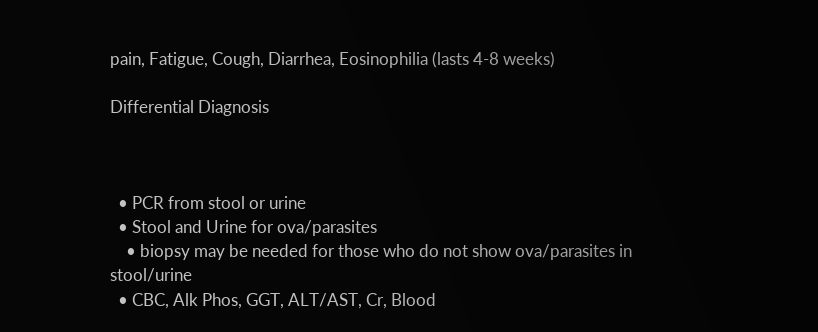pain, Fatigue, Cough, Diarrhea, Eosinophilia (lasts 4-8 weeks)

Differential Diagnosis



  • PCR from stool or urine
  • Stool and Urine for ova/parasites
    • biopsy may be needed for those who do not show ova/parasites in stool/urine
  • CBC, Alk Phos, GGT, ALT/AST, Cr, Blood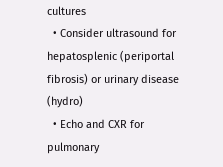cultures
  • Consider ultrasound for hepatosplenic (periportal fibrosis) or urinary disease (hydro)
  • Echo and CXR for pulmonary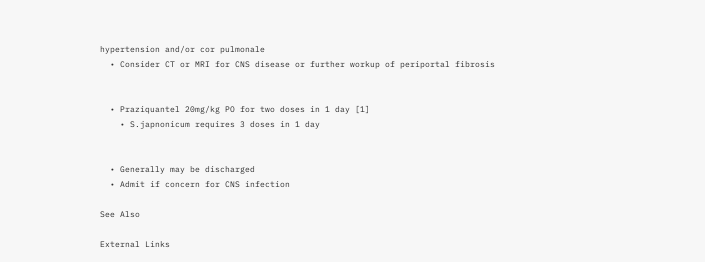hypertension and/or cor pulmonale
  • Consider CT or MRI for CNS disease or further workup of periportal fibrosis


  • Praziquantel 20mg/kg PO for two doses in 1 day [1]
    • S.japnonicum requires 3 doses in 1 day


  • Generally may be discharged
  • Admit if concern for CNS infection

See Also

External Links